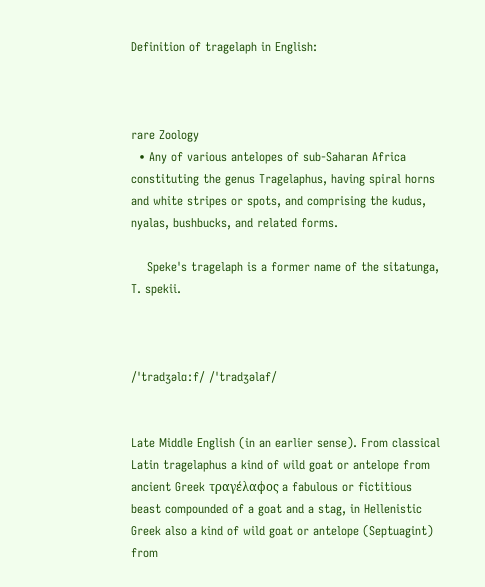Definition of tragelaph in English:



rare Zoology
  • Any of various antelopes of sub-Saharan Africa constituting the genus Tragelaphus, having spiral horns and white stripes or spots, and comprising the kudus, nyalas, bushbucks, and related forms.

    Speke's tragelaph is a former name of the sitatunga, T. spekii.



/ˈtradʒəlɑːf/ /ˈtradʒəlaf/


Late Middle English (in an earlier sense). From classical Latin tragelaphus a kind of wild goat or antelope from ancient Greek τραγέλαϕος a fabulous or fictitious beast compounded of a goat and a stag, in Hellenistic Greek also a kind of wild goat or antelope (Septuagint) from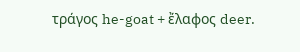τράγος he-goat + ἔλαϕος deer.